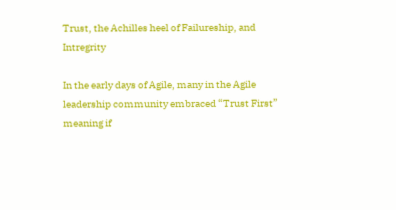Trust, the Achilles heel of Failureship, and Intregrity

In the early days of Agile, many in the Agile leadership community embraced “Trust First” meaning if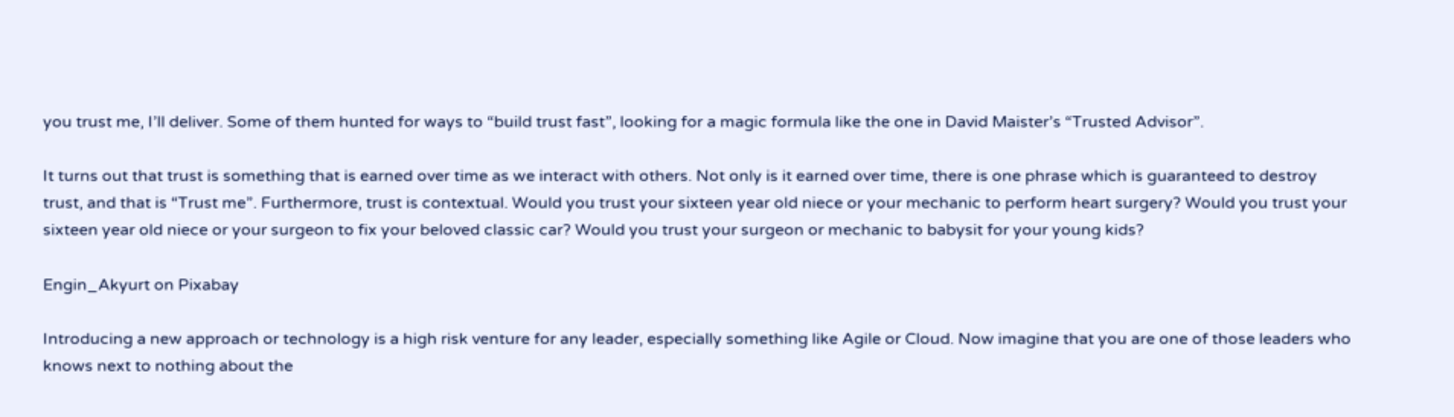you trust me, I’ll deliver. Some of them hunted for ways to “build trust fast”, looking for a magic formula like the one in David Maister’s “Trusted Advisor”.

It turns out that trust is something that is earned over time as we interact with others. Not only is it earned over time, there is one phrase which is guaranteed to destroy trust, and that is “Trust me”. Furthermore, trust is contextual. Would you trust your sixteen year old niece or your mechanic to perform heart surgery? Would you trust your sixteen year old niece or your surgeon to fix your beloved classic car? Would you trust your surgeon or mechanic to babysit for your young kids?

Engin_Akyurt on Pixabay

Introducing a new approach or technology is a high risk venture for any leader, especially something like Agile or Cloud. Now imagine that you are one of those leaders who knows next to nothing about the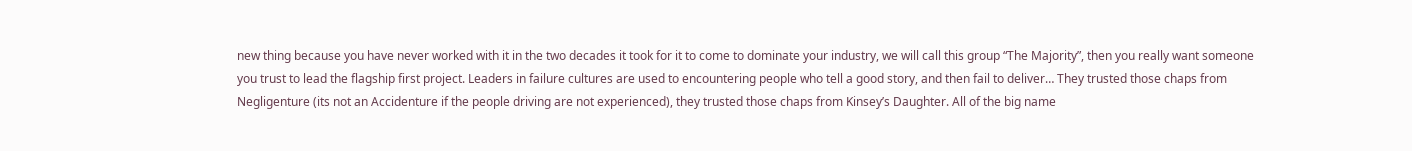new thing because you have never worked with it in the two decades it took for it to come to dominate your industry, we will call this group “The Majority”, then you really want someone you trust to lead the flagship first project. Leaders in failure cultures are used to encountering people who tell a good story, and then fail to deliver… They trusted those chaps from Negligenture (its not an Accidenture if the people driving are not experienced), they trusted those chaps from Kinsey’s Daughter. All of the big name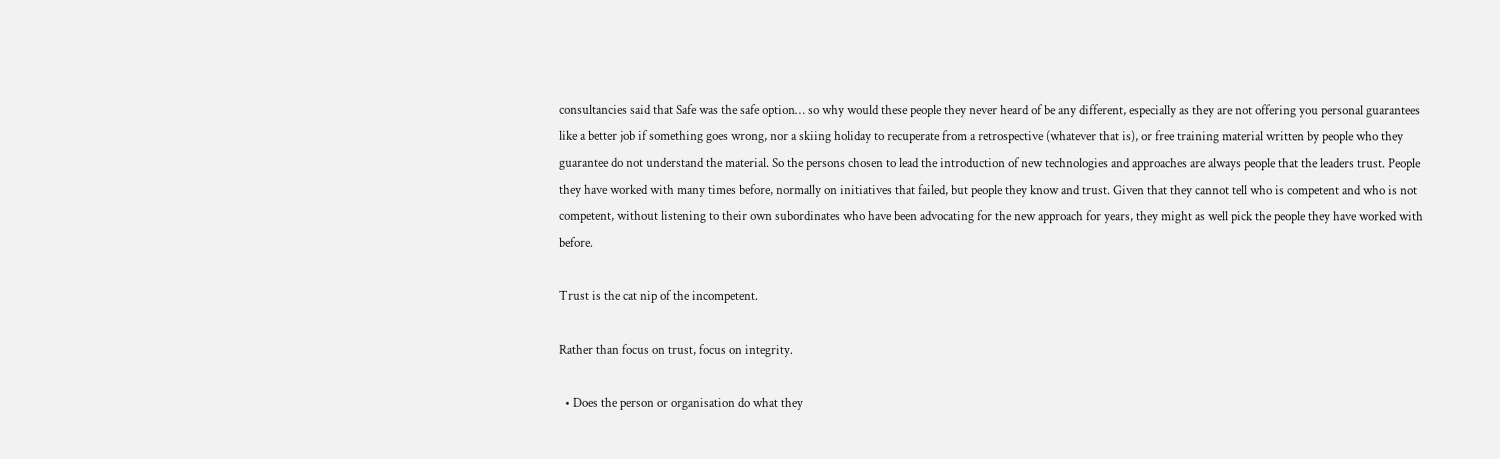consultancies said that Safe was the safe option… so why would these people they never heard of be any different, especially as they are not offering you personal guarantees like a better job if something goes wrong, nor a skiing holiday to recuperate from a retrospective (whatever that is), or free training material written by people who they guarantee do not understand the material. So the persons chosen to lead the introduction of new technologies and approaches are always people that the leaders trust. People they have worked with many times before, normally on initiatives that failed, but people they know and trust. Given that they cannot tell who is competent and who is not competent, without listening to their own subordinates who have been advocating for the new approach for years, they might as well pick the people they have worked with before.

Trust is the cat nip of the incompetent.

Rather than focus on trust, focus on integrity.

  • Does the person or organisation do what they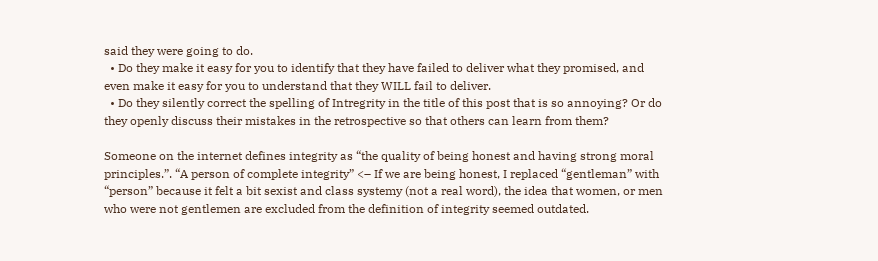said they were going to do.
  • Do they make it easy for you to identify that they have failed to deliver what they promised, and even make it easy for you to understand that they WILL fail to deliver.
  • Do they silently correct the spelling of Intregrity in the title of this post that is so annoying? Or do they openly discuss their mistakes in the retrospective so that others can learn from them?

Someone on the internet defines integrity as “the quality of being honest and having strong moral principles.”. “A person of complete integrity” <– If we are being honest, I replaced “gentleman” with “person” because it felt a bit sexist and class systemy (not a real word), the idea that women, or men who were not gentlemen are excluded from the definition of integrity seemed outdated.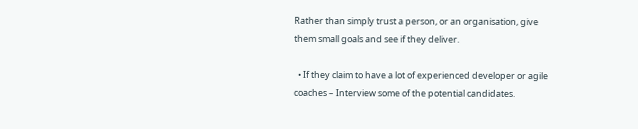Rather than simply trust a person, or an organisation, give them small goals and see if they deliver.

  • If they claim to have a lot of experienced developer or agile coaches – Interview some of the potential candidates.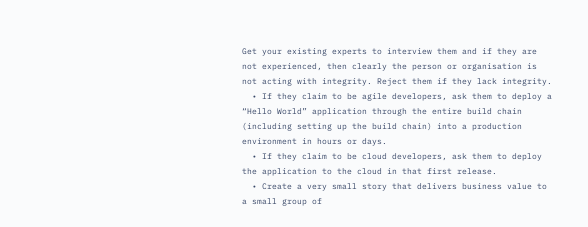Get your existing experts to interview them and if they are not experienced, then clearly the person or organisation is not acting with integrity. Reject them if they lack integrity.
  • If they claim to be agile developers, ask them to deploy a “Hello World” application through the entire build chain (including setting up the build chain) into a production environment in hours or days.
  • If they claim to be cloud developers, ask them to deploy the application to the cloud in that first release.
  • Create a very small story that delivers business value to a small group of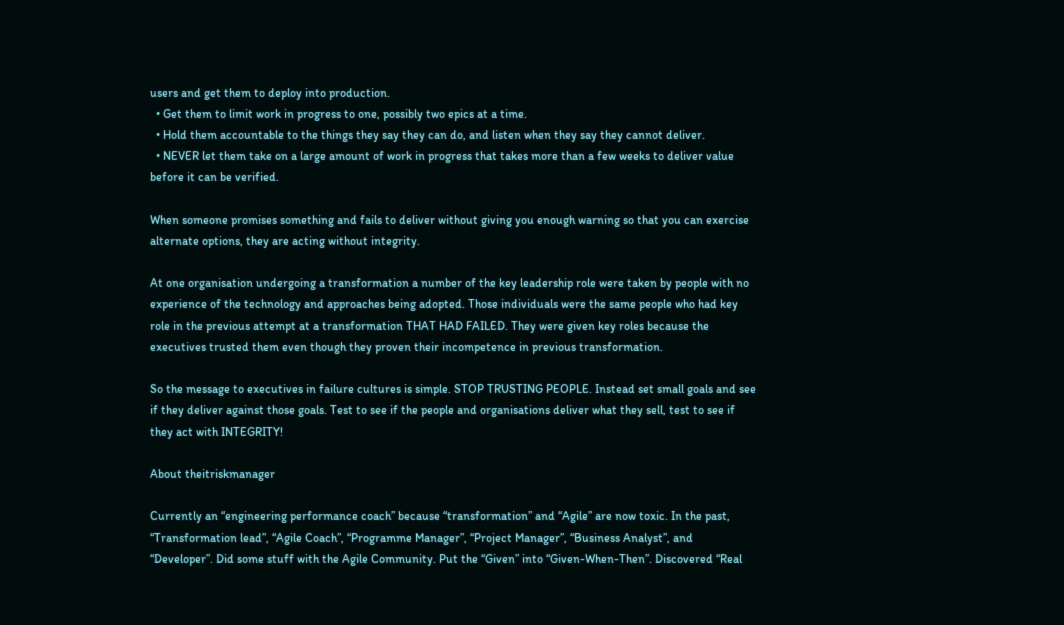users and get them to deploy into production.
  • Get them to limit work in progress to one, possibly two epics at a time.
  • Hold them accountable to the things they say they can do, and listen when they say they cannot deliver.
  • NEVER let them take on a large amount of work in progress that takes more than a few weeks to deliver value before it can be verified.

When someone promises something and fails to deliver without giving you enough warning so that you can exercise alternate options, they are acting without integrity.

At one organisation undergoing a transformation a number of the key leadership role were taken by people with no experience of the technology and approaches being adopted. Those individuals were the same people who had key role in the previous attempt at a transformation THAT HAD FAILED. They were given key roles because the executives trusted them even though they proven their incompetence in previous transformation.

So the message to executives in failure cultures is simple. STOP TRUSTING PEOPLE. Instead set small goals and see if they deliver against those goals. Test to see if the people and organisations deliver what they sell, test to see if they act with INTEGRITY!

About theitriskmanager

Currently an “engineering performance coach” because “transformation” and “Agile” are now toxic. In the past, “Transformation lead”, “Agile Coach”, “Programme Manager”, “Project Manager”, “Business Analyst”, and “Developer”. Did some stuff with the Agile Community. Put the “Given” into “Given-When-Then”. Discovered “Real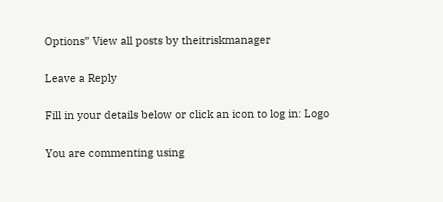Options” View all posts by theitriskmanager

Leave a Reply

Fill in your details below or click an icon to log in: Logo

You are commenting using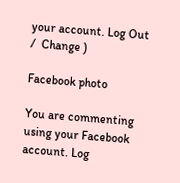your account. Log Out /  Change )

Facebook photo

You are commenting using your Facebook account. Log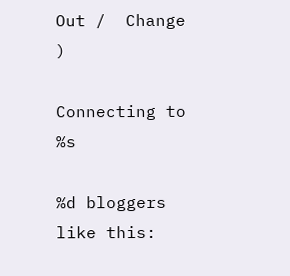Out /  Change )

Connecting to %s

%d bloggers like this: